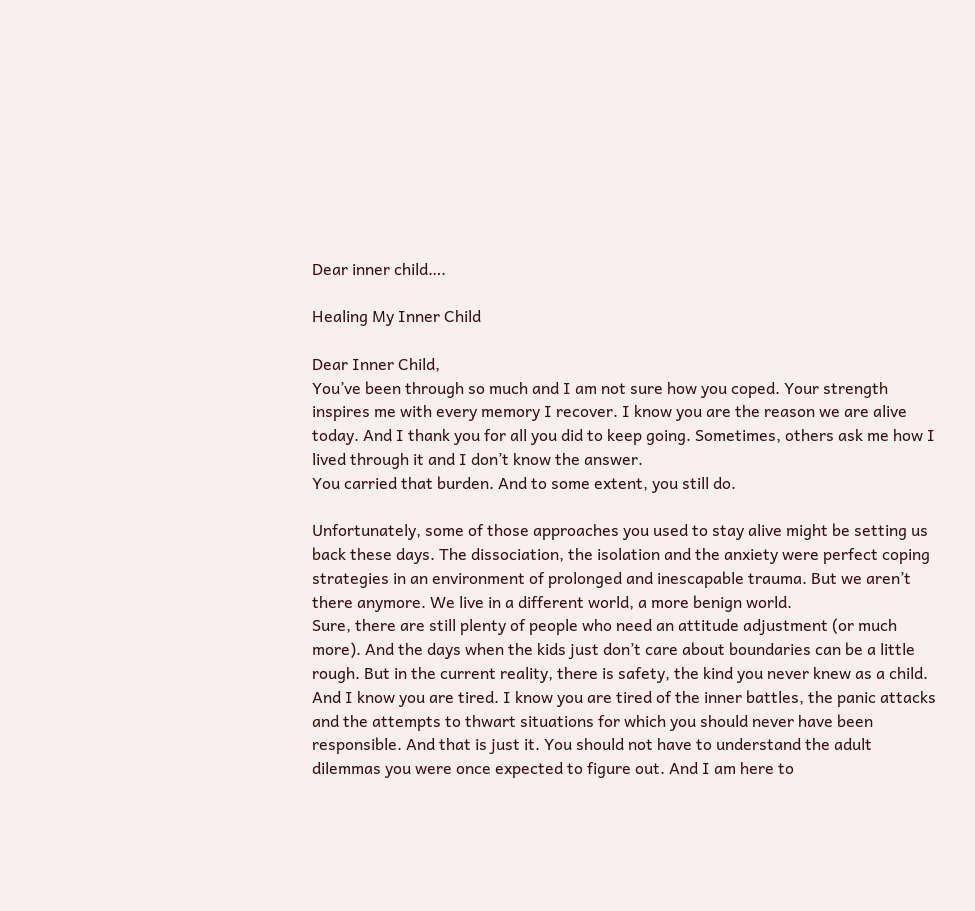Dear inner child….

Healing My Inner Child

Dear Inner Child,
You’ve been through so much and I am not sure how you coped. Your strength inspires me with every memory I recover. I know you are the reason we are alive today. And I thank you for all you did to keep going. Sometimes, others ask me how I lived through it and I don’t know the answer.
You carried that burden. And to some extent, you still do.

Unfortunately, some of those approaches you used to stay alive might be setting us back these days. The dissociation, the isolation and the anxiety were perfect coping strategies in an environment of prolonged and inescapable trauma. But we aren’t there anymore. We live in a different world, a more benign world.
Sure, there are still plenty of people who need an attitude adjustment (or much more). And the days when the kids just don’t care about boundaries can be a little rough. But in the current reality, there is safety, the kind you never knew as a child.
And I know you are tired. I know you are tired of the inner battles, the panic attacks and the attempts to thwart situations for which you should never have been responsible. And that is just it. You should not have to understand the adult dilemmas you were once expected to figure out. And I am here to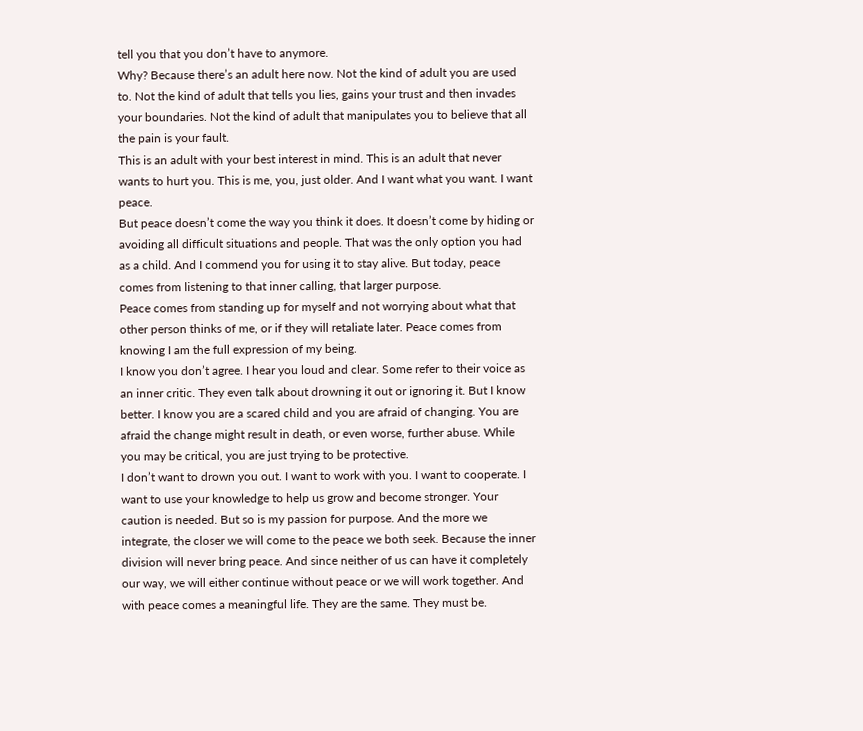tell you that you don’t have to anymore.
Why? Because there’s an adult here now. Not the kind of adult you are used to. Not the kind of adult that tells you lies, gains your trust and then invades your boundaries. Not the kind of adult that manipulates you to believe that all the pain is your fault.
This is an adult with your best interest in mind. This is an adult that never wants to hurt you. This is me, you, just older. And I want what you want. I want peace.
But peace doesn’t come the way you think it does. It doesn’t come by hiding or avoiding all difficult situations and people. That was the only option you had as a child. And I commend you for using it to stay alive. But today, peace comes from listening to that inner calling, that larger purpose.
Peace comes from standing up for myself and not worrying about what that other person thinks of me, or if they will retaliate later. Peace comes from knowing I am the full expression of my being.
I know you don’t agree. I hear you loud and clear. Some refer to their voice as an inner critic. They even talk about drowning it out or ignoring it. But I know better. I know you are a scared child and you are afraid of changing. You are afraid the change might result in death, or even worse, further abuse. While you may be critical, you are just trying to be protective.
I don’t want to drown you out. I want to work with you. I want to cooperate. I want to use your knowledge to help us grow and become stronger. Your caution is needed. But so is my passion for purpose. And the more we integrate, the closer we will come to the peace we both seek. Because the inner division will never bring peace. And since neither of us can have it completely our way, we will either continue without peace or we will work together. And with peace comes a meaningful life. They are the same. They must be.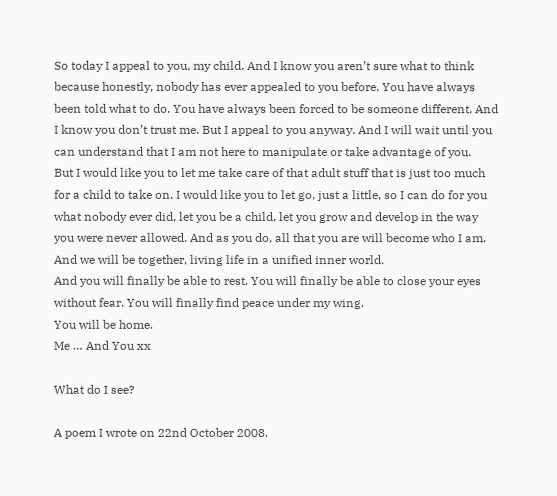So today I appeal to you, my child. And I know you aren’t sure what to think because honestly, nobody has ever appealed to you before. You have always been told what to do. You have always been forced to be someone different. And I know you don’t trust me. But I appeal to you anyway. And I will wait until you can understand that I am not here to manipulate or take advantage of you.
But I would like you to let me take care of that adult stuff that is just too much for a child to take on. I would like you to let go, just a little, so I can do for you what nobody ever did, let you be a child, let you grow and develop in the way you were never allowed. And as you do, all that you are will become who I am. And we will be together, living life in a unified inner world.
And you will finally be able to rest. You will finally be able to close your eyes without fear. You will finally find peace under my wing.
You will be home.
Me … And You xx

What do I see?

A poem I wrote on 22nd October 2008.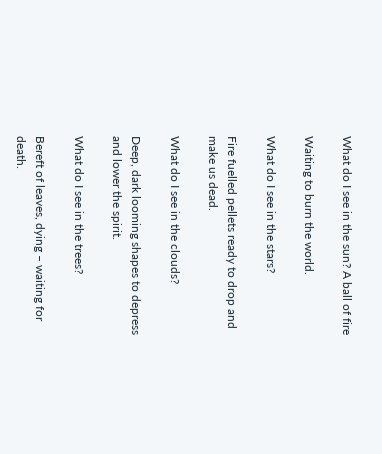What do I see in the sun? A ball of fire

Waiting to burn the world.

What do I see in the stars?

Fire fuelled pellets ready to drop and make us dead.

What do I see in the clouds?

Deep, dark looming shapes to depress and lower the spirit.

What do I see in the trees?

Bereft of leaves, dying – waiting for death.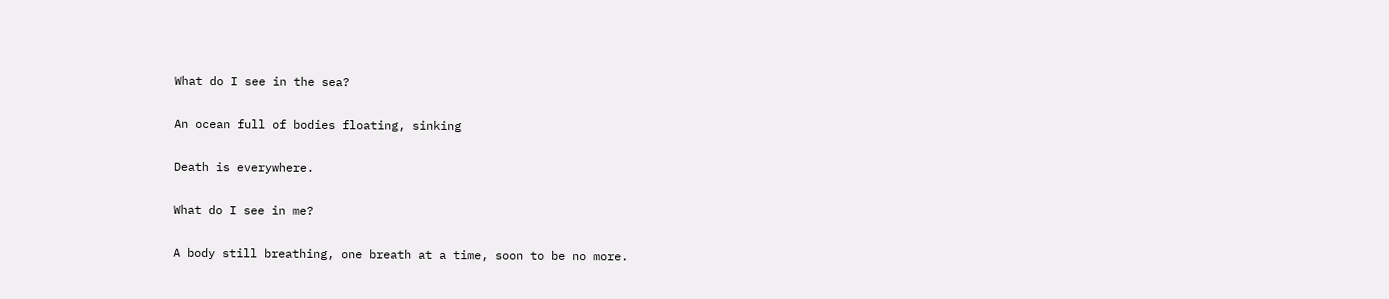What do I see in the sea?

An ocean full of bodies floating, sinking

Death is everywhere.

What do I see in me?

A body still breathing, one breath at a time, soon to be no more.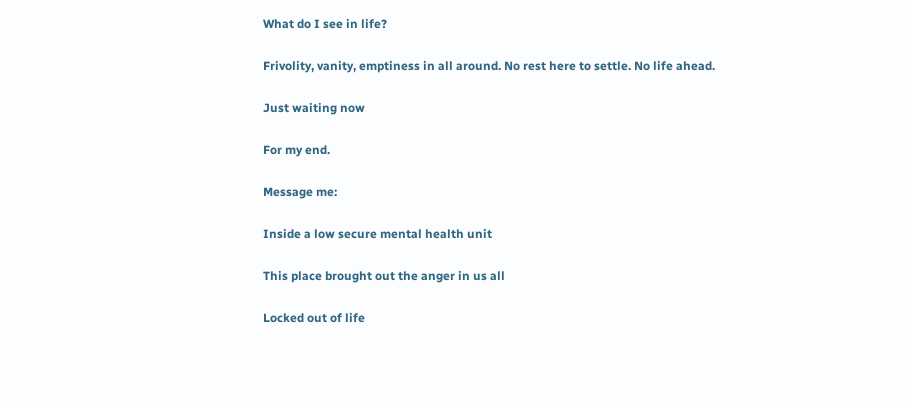What do I see in life?

Frivolity, vanity, emptiness in all around. No rest here to settle. No life ahead.

Just waiting now

For my end.

Message me:

Inside a low secure mental health unit

This place brought out the anger in us all

Locked out of life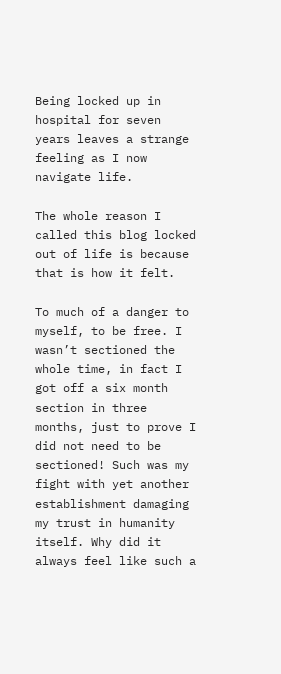Being locked up in hospital for seven years leaves a strange feeling as I now navigate life.

The whole reason I called this blog locked out of life is because that is how it felt.

To much of a danger to myself, to be free. I wasn’t sectioned the whole time, in fact I got off a six month section in three months, just to prove I did not need to be sectioned! Such was my fight with yet another establishment damaging my trust in humanity itself. Why did it always feel like such a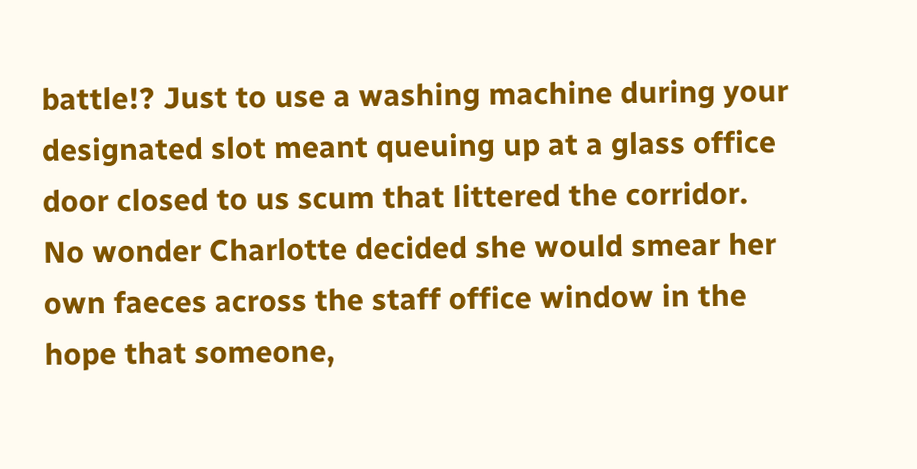battle!? Just to use a washing machine during your designated slot meant queuing up at a glass office door closed to us scum that littered the corridor. No wonder Charlotte decided she would smear her own faeces across the staff office window in the hope that someone,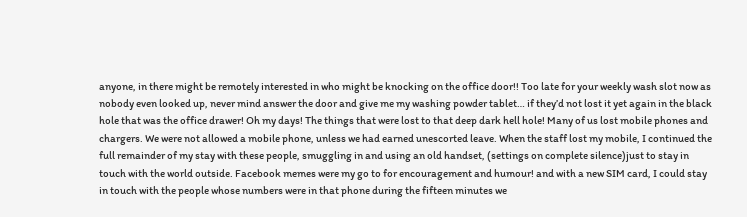anyone, in there might be remotely interested in who might be knocking on the office door!! Too late for your weekly wash slot now as nobody even looked up, never mind answer the door and give me my washing powder tablet… if they’d not lost it yet again in the black hole that was the office drawer! Oh my days! The things that were lost to that deep dark hell hole! Many of us lost mobile phones and chargers. We were not allowed a mobile phone, unless we had earned unescorted leave. When the staff lost my mobile, I continued the full remainder of my stay with these people, smuggling in and using an old handset, (settings on complete silence)just to stay in touch with the world outside. Facebook memes were my go to for encouragement and humour! and with a new SIM card, I could stay in touch with the people whose numbers were in that phone during the fifteen minutes we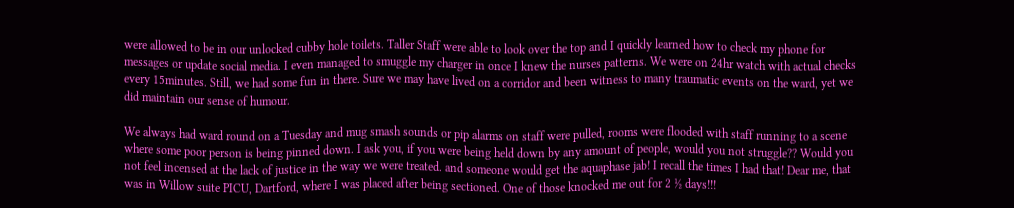were allowed to be in our unlocked cubby hole toilets. Taller Staff were able to look over the top and I quickly learned how to check my phone for messages or update social media. I even managed to smuggle my charger in once I knew the nurses patterns. We were on 24hr watch with actual checks every 15minutes. Still, we had some fun in there. Sure we may have lived on a corridor and been witness to many traumatic events on the ward, yet we did maintain our sense of humour.

We always had ward round on a Tuesday and mug smash sounds or pip alarms on staff were pulled, rooms were flooded with staff running to a scene where some poor person is being pinned down. I ask you, if you were being held down by any amount of people, would you not struggle?? Would you not feel incensed at the lack of justice in the way we were treated. and someone would get the aquaphase jab! I recall the times I had that! Dear me, that was in Willow suite PICU, Dartford, where I was placed after being sectioned. One of those knocked me out for 2 ½ days!!!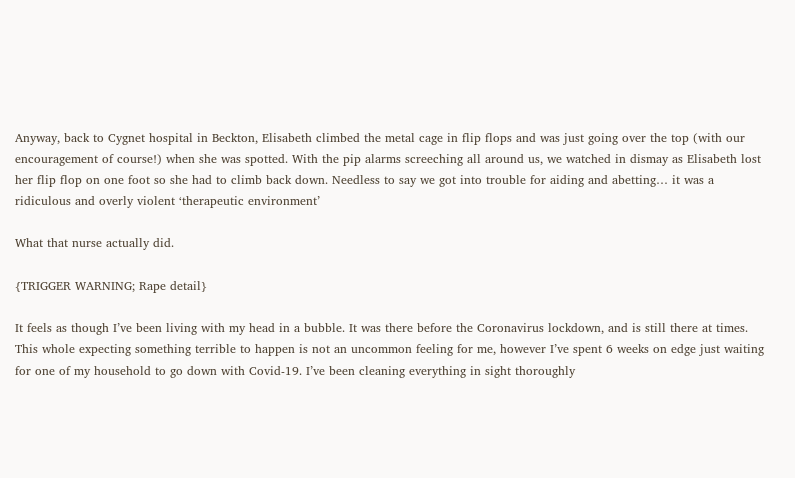Anyway, back to Cygnet hospital in Beckton, Elisabeth climbed the metal cage in flip flops and was just going over the top (with our encouragement of course!) when she was spotted. With the pip alarms screeching all around us, we watched in dismay as Elisabeth lost her flip flop on one foot so she had to climb back down. Needless to say we got into trouble for aiding and abetting… it was a ridiculous and overly violent ‘therapeutic environment’

What that nurse actually did.

{TRIGGER WARNING; Rape detail}

It feels as though I’ve been living with my head in a bubble. It was there before the Coronavirus lockdown, and is still there at times. This whole expecting something terrible to happen is not an uncommon feeling for me, however I’ve spent 6 weeks on edge just waiting for one of my household to go down with Covid-19. I’ve been cleaning everything in sight thoroughly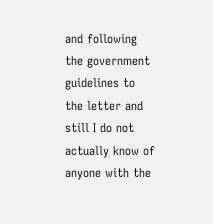and following the government guidelines to the letter and still I do not actually know of anyone with the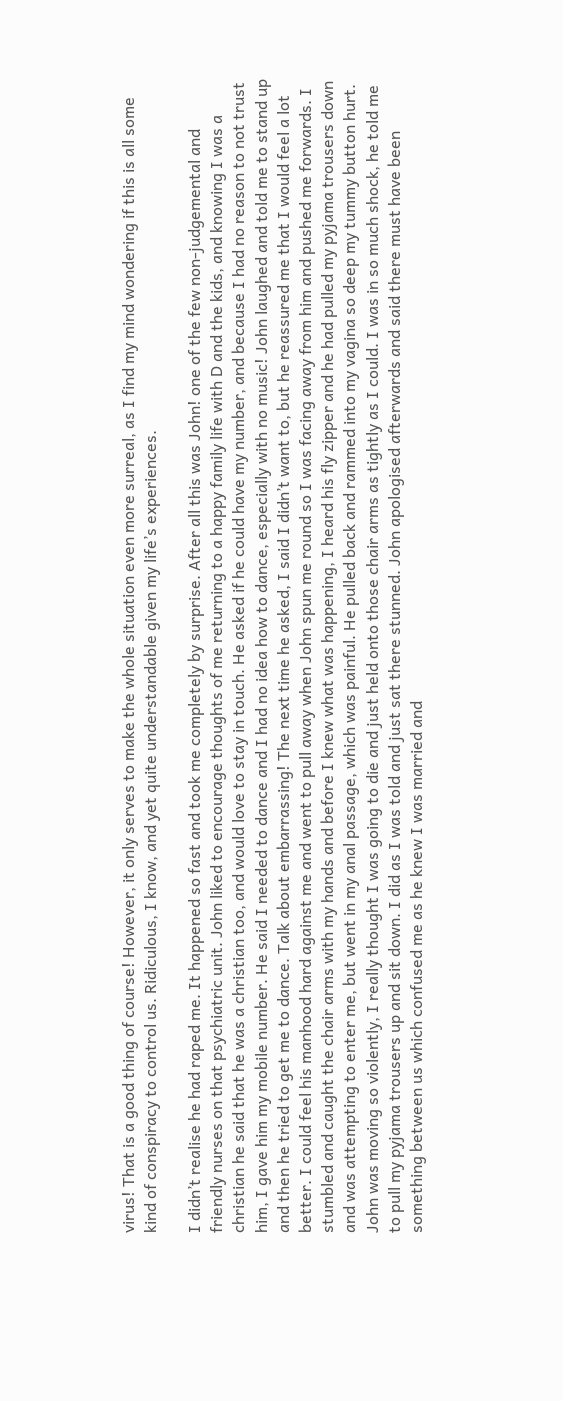virus! That is a good thing of course! However, it only serves to make the whole situation even more surreal, as I find my mind wondering if this is all some kind of conspiracy to control us. Ridiculous, I know, and yet quite understandable given my life’s experiences.

I didn’t realise he had raped me. It happened so fast and took me completely by surprise. After all this was John! one of the few non-judgemental and friendly nurses on that psychiatric unit. John liked to encourage thoughts of me returning to a happy family life with D and the kids, and knowing I was a christian he said that he was a christian too, and would love to stay in touch. He asked if he could have my number, and because I had no reason to not trust him, I gave him my mobile number. He said I needed to dance and I had no idea how to dance, especially with no music! John laughed and told me to stand up and then he tried to get me to dance. Talk about embarrassing! The next time he asked, I said I didn’t want to, but he reassured me that I would feel a lot better. I could feel his manhood hard against me and went to pull away when John spun me round so I was facing away from him and pushed me forwards. I stumbled and caught the chair arms with my hands and before I knew what was happening, I heard his fly zipper and he had pulled my pyjama trousers down and was attempting to enter me, but went in my anal passage, which was painful. He pulled back and rammed into my vagina so deep my tummy button hurt. John was moving so violently, I really thought I was going to die and just held onto those chair arms as tightly as I could. I was in so much shock, he told me to pull my pyjama trousers up and sit down. I did as I was told and just sat there stunned. John apologised afterwards and said there must have been something between us which confused me as he knew I was married and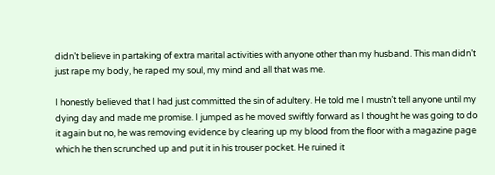didn’t believe in partaking of extra marital activities with anyone other than my husband. This man didn’t just rape my body, he raped my soul, my mind and all that was me.

I honestly believed that I had just committed the sin of adultery. He told me I mustn’t tell anyone until my dying day and made me promise. I jumped as he moved swiftly forward as I thought he was going to do it again but no, he was removing evidence by clearing up my blood from the floor with a magazine page which he then scrunched up and put it in his trouser pocket. He ruined it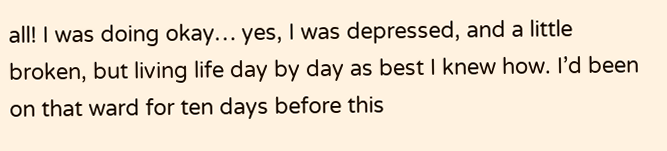all! I was doing okay… yes, I was depressed, and a little broken, but living life day by day as best I knew how. I’d been on that ward for ten days before this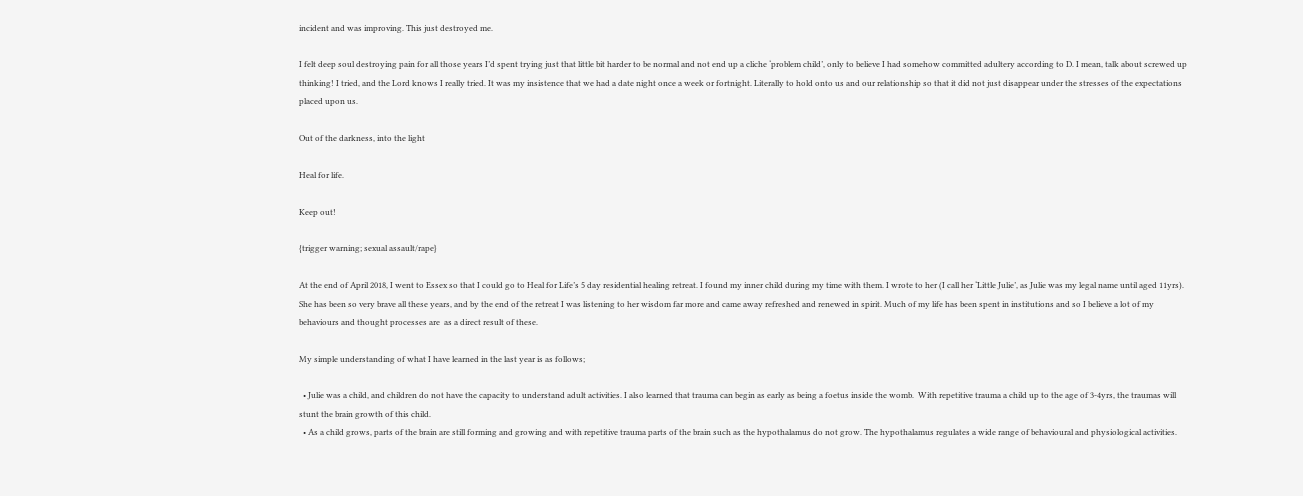incident and was improving. This just destroyed me.

I felt deep soul destroying pain for all those years I’d spent trying just that little bit harder to be normal and not end up a cliche ‘problem child’, only to believe I had somehow committed adultery according to D. I mean, talk about screwed up thinking! I tried, and the Lord knows I really tried. It was my insistence that we had a date night once a week or fortnight. Literally to hold onto us and our relationship so that it did not just disappear under the stresses of the expectations placed upon us.

Out of the darkness, into the light

Heal for life.

Keep out!

{trigger warning; sexual assault/rape}

At the end of April 2018, I went to Essex so that I could go to Heal for Life’s 5 day residential healing retreat. I found my inner child during my time with them. I wrote to her (I call her ‘Little Julie’, as Julie was my legal name until aged 11yrs). She has been so very brave all these years, and by the end of the retreat I was listening to her wisdom far more and came away refreshed and renewed in spirit. Much of my life has been spent in institutions and so I believe a lot of my behaviours and thought processes are  as a direct result of these.

My simple understanding of what I have learned in the last year is as follows;

  • Julie was a child, and children do not have the capacity to understand adult activities. I also learned that trauma can begin as early as being a foetus inside the womb.  With repetitive trauma a child up to the age of 3-4yrs, the traumas will stunt the brain growth of this child.
  • As a child grows, parts of the brain are still forming and growing and with repetitive trauma parts of the brain such as the hypothalamus do not grow. The hypothalamus regulates a wide range of behavioural and physiological activities.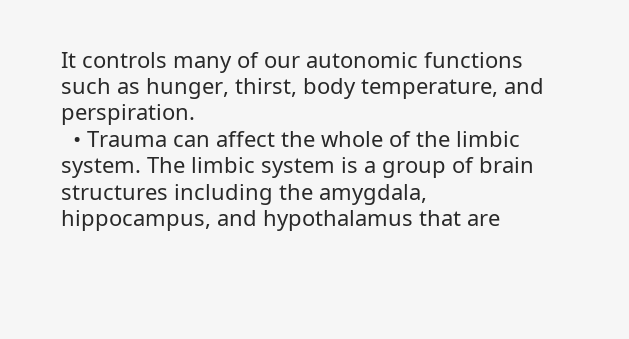It controls many of our autonomic functions such as hunger, thirst, body temperature, and perspiration.
  • Trauma can affect the whole of the limbic system. The limbic system is a group of brain  structures including the amygdala, hippocampus, and hypothalamus that are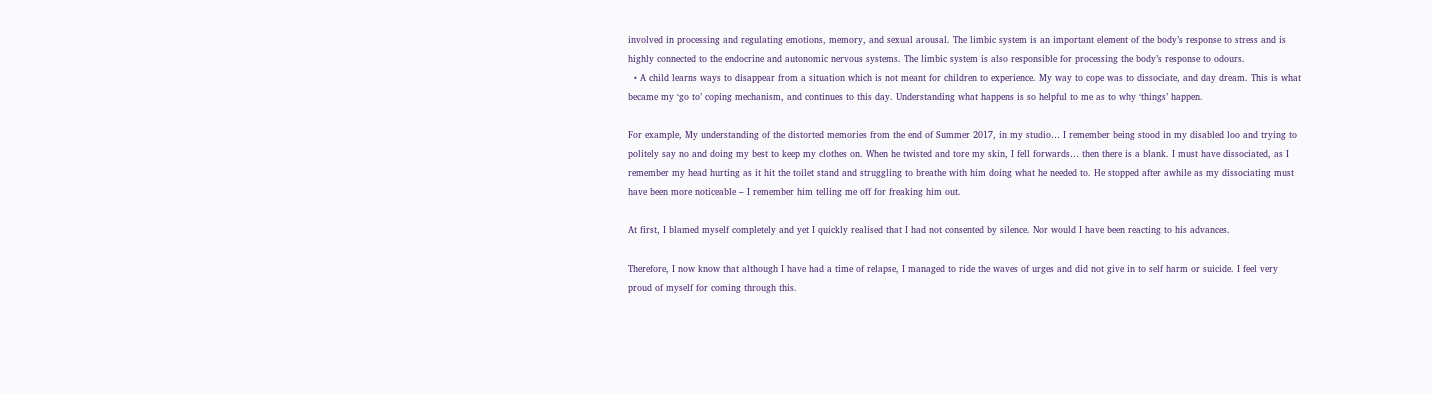involved in processing and regulating emotions, memory, and sexual arousal. The limbic system is an important element of the body’s response to stress and is highly connected to the endocrine and autonomic nervous systems. The limbic system is also responsible for processing the body’s response to odours.
  • A child learns ways to disappear from a situation which is not meant for children to experience. My way to cope was to dissociate, and day dream. This is what became my ‘go to’ coping mechanism, and continues to this day. Understanding what happens is so helpful to me as to why ‘things’ happen.

For example, My understanding of the distorted memories from the end of Summer 2017, in my studio… I remember being stood in my disabled loo and trying to politely say no and doing my best to keep my clothes on. When he twisted and tore my skin, I fell forwards… then there is a blank. I must have dissociated, as I remember my head hurting as it hit the toilet stand and struggling to breathe with him doing what he needed to. He stopped after awhile as my dissociating must have been more noticeable – I remember him telling me off for freaking him out.

At first, I blamed myself completely and yet I quickly realised that I had not consented by silence. Nor would I have been reacting to his advances.

Therefore, I now know that although I have had a time of relapse, I managed to ride the waves of urges and did not give in to self harm or suicide. I feel very proud of myself for coming through this.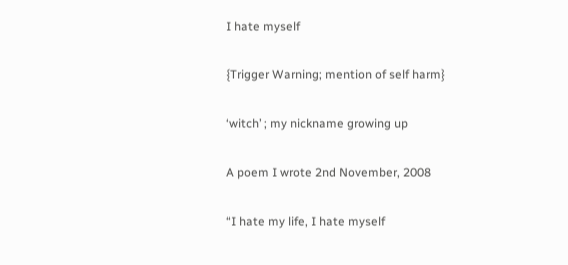I hate myself

{Trigger Warning; mention of self harm}

‘witch’ ; my nickname growing up

A poem I wrote 2nd November, 2008

“I hate my life, I hate myself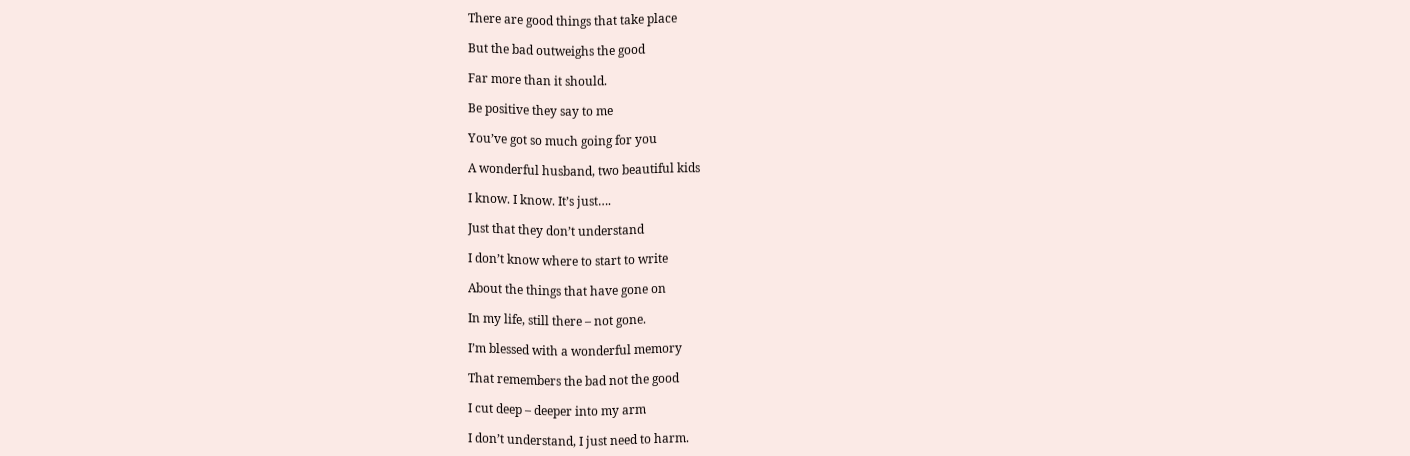There are good things that take place

But the bad outweighs the good

Far more than it should.

Be positive they say to me

You’ve got so much going for you

A wonderful husband, two beautiful kids

I know. I know. It’s just….

Just that they don’t understand

I don’t know where to start to write

About the things that have gone on

In my life, still there – not gone.

I’m blessed with a wonderful memory

That remembers the bad not the good

I cut deep – deeper into my arm

I don’t understand, I just need to harm.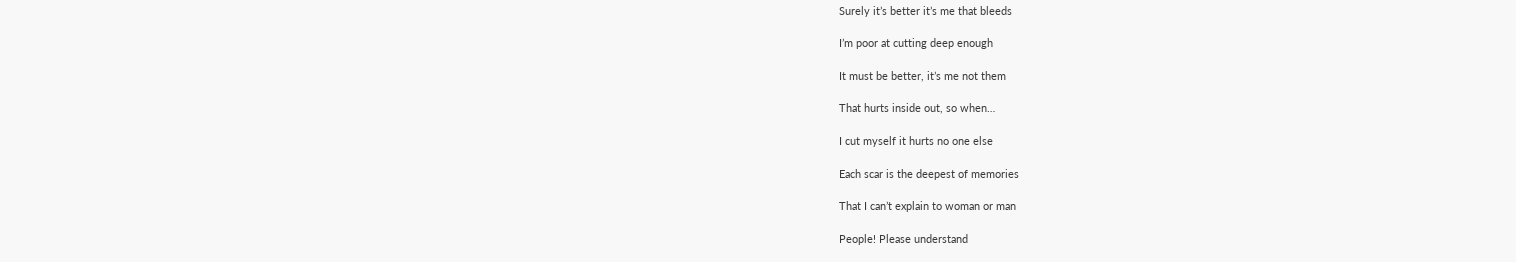Surely it’s better it’s me that bleeds

I’m poor at cutting deep enough

It must be better, it’s me not them

That hurts inside out, so when…

I cut myself it hurts no one else

Each scar is the deepest of memories

That I can’t explain to woman or man

People! Please understand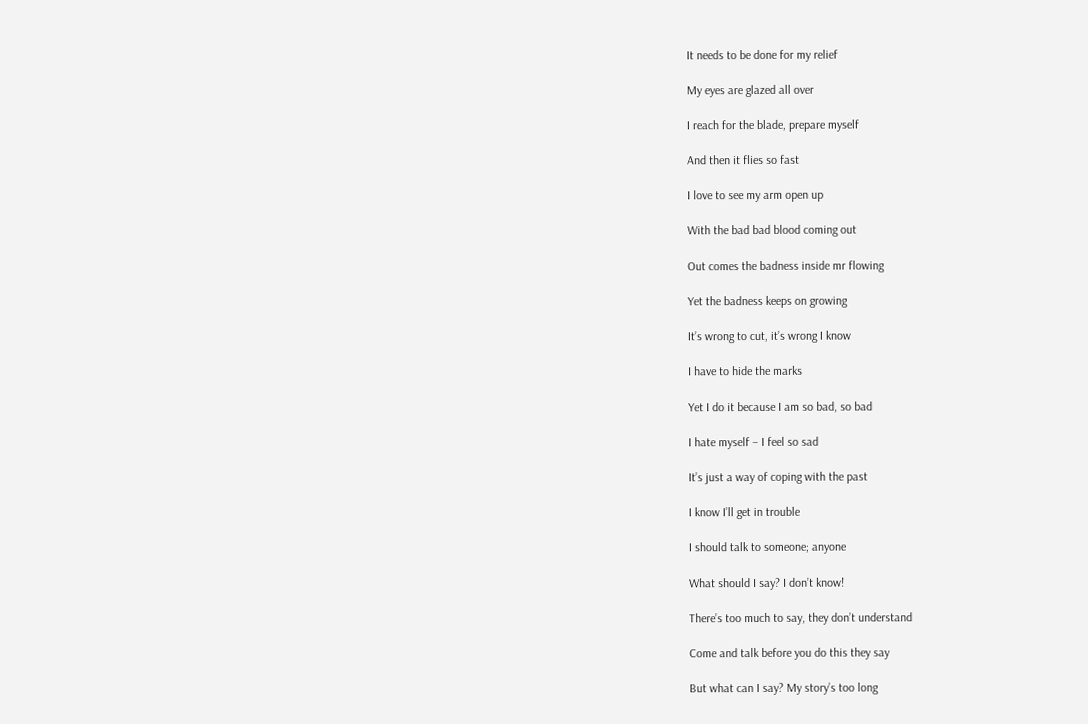It needs to be done for my relief

My eyes are glazed all over

I reach for the blade, prepare myself

And then it flies so fast

I love to see my arm open up

With the bad bad blood coming out

Out comes the badness inside mr flowing

Yet the badness keeps on growing

It’s wrong to cut, it’s wrong I know

I have to hide the marks

Yet I do it because I am so bad, so bad

I hate myself – I feel so sad

It’s just a way of coping with the past

I know I’ll get in trouble

I should talk to someone; anyone

What should I say? I don’t know!

There’s too much to say, they don’t understand

Come and talk before you do this they say

But what can I say? My story’s too long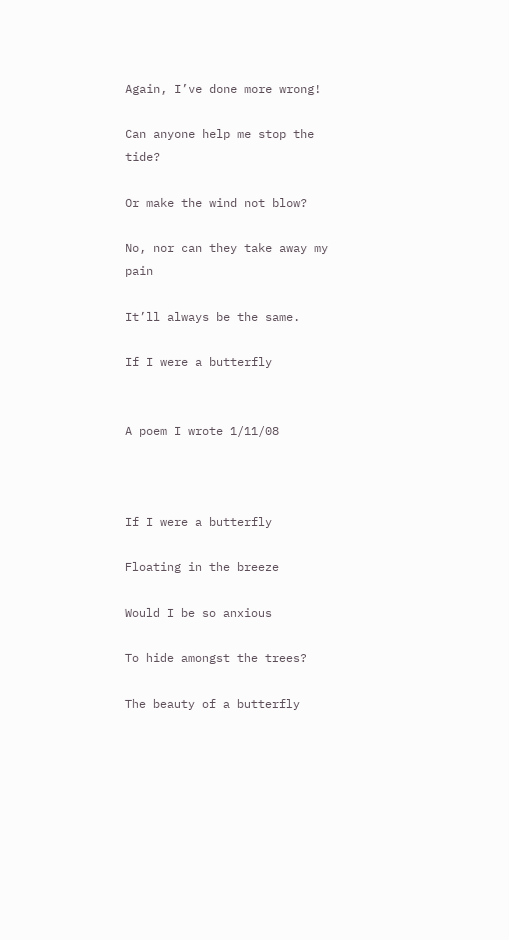Again, I’ve done more wrong!

Can anyone help me stop the tide?

Or make the wind not blow?

No, nor can they take away my pain

It’ll always be the same.

If I were a butterfly


A poem I wrote 1/11/08



If I were a butterfly

Floating in the breeze

Would I be so anxious

To hide amongst the trees?

The beauty of a butterfly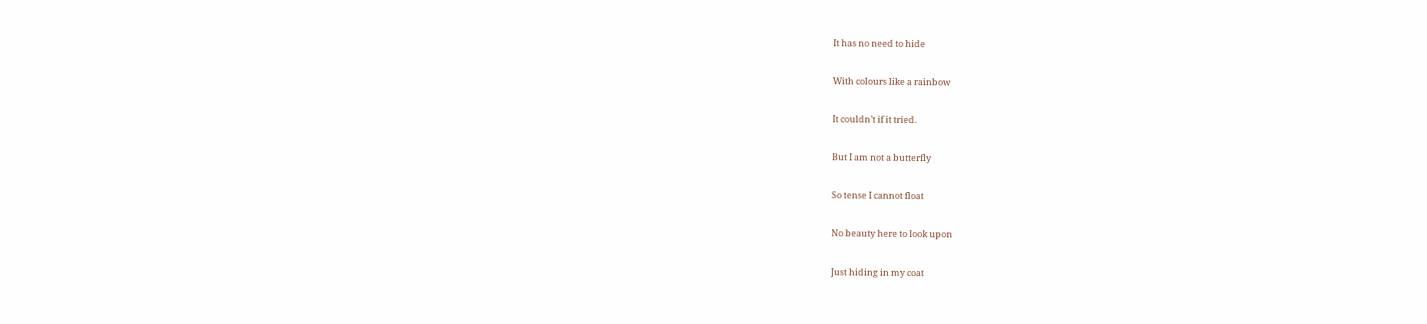It has no need to hide

With colours like a rainbow

It couldn’t if it tried.

But I am not a butterfly

So tense I cannot float

No beauty here to look upon

Just hiding in my coat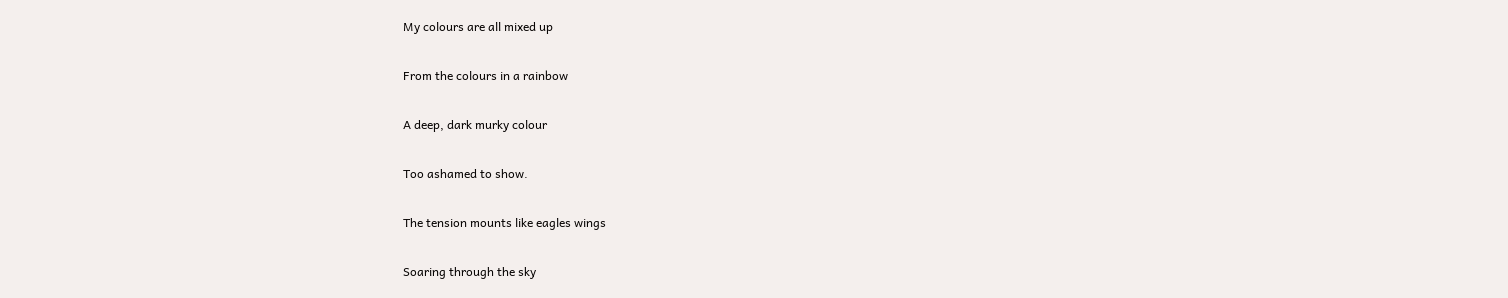My colours are all mixed up

From the colours in a rainbow

A deep, dark murky colour

Too ashamed to show.

The tension mounts like eagles wings

Soaring through the sky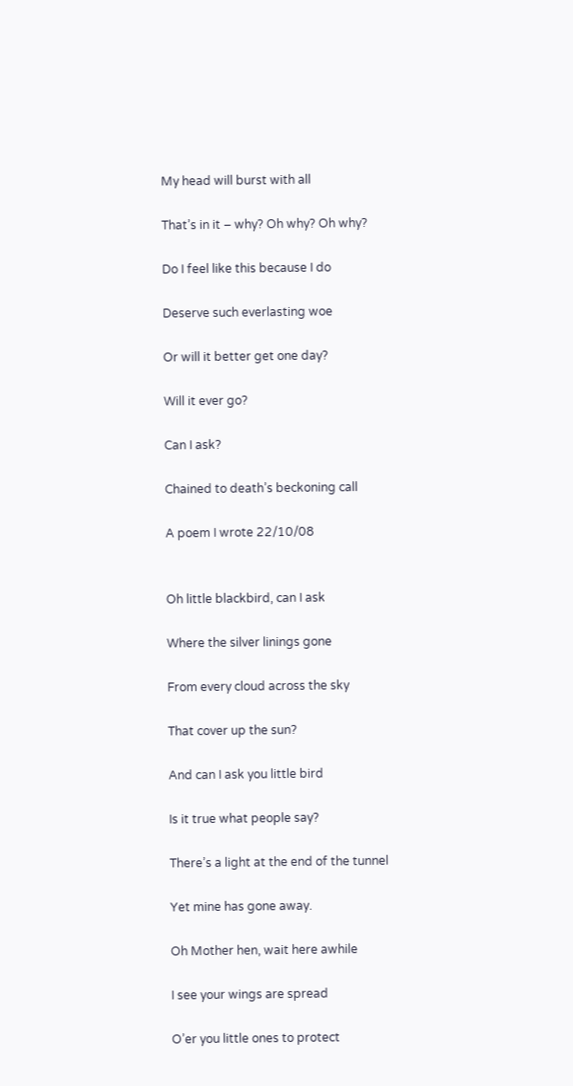My head will burst with all

That’s in it – why? Oh why? Oh why?

Do I feel like this because I do

Deserve such everlasting woe

Or will it better get one day?

Will it ever go?

Can I ask?

Chained to death’s beckoning call

A poem I wrote 22/10/08


Oh little blackbird, can I ask

Where the silver linings gone

From every cloud across the sky

That cover up the sun?

And can I ask you little bird

Is it true what people say?

There’s a light at the end of the tunnel

Yet mine has gone away.

Oh Mother hen, wait here awhile

I see your wings are spread

O’er you little ones to protect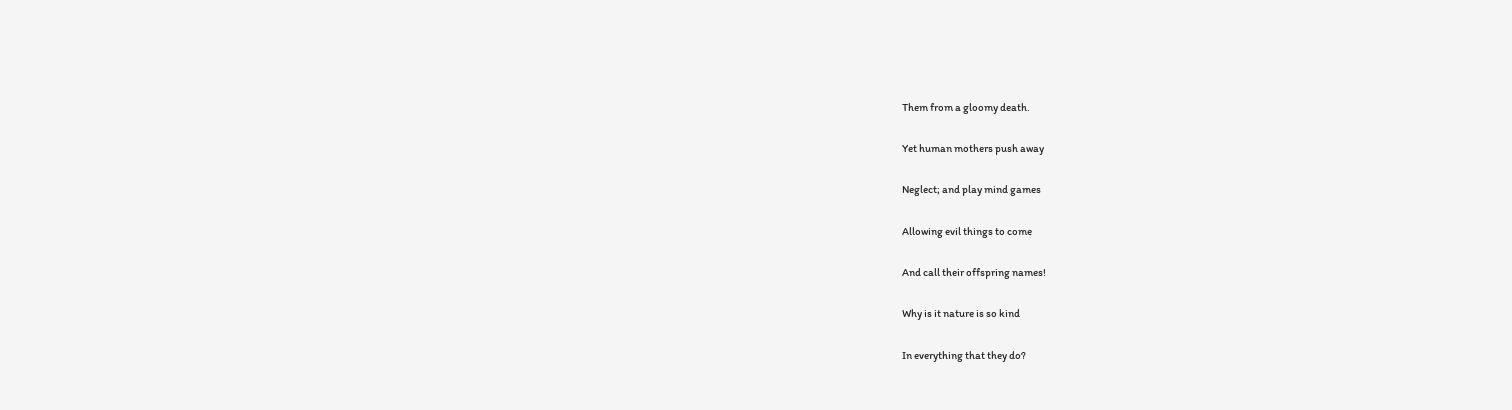Them from a gloomy death.

Yet human mothers push away

Neglect; and play mind games

Allowing evil things to come

And call their offspring names!

Why is it nature is so kind

In everything that they do?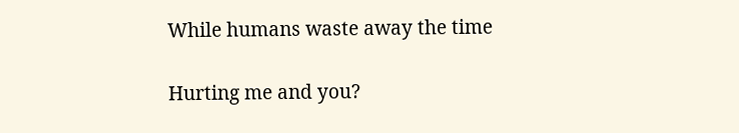While humans waste away the time

Hurting me and you?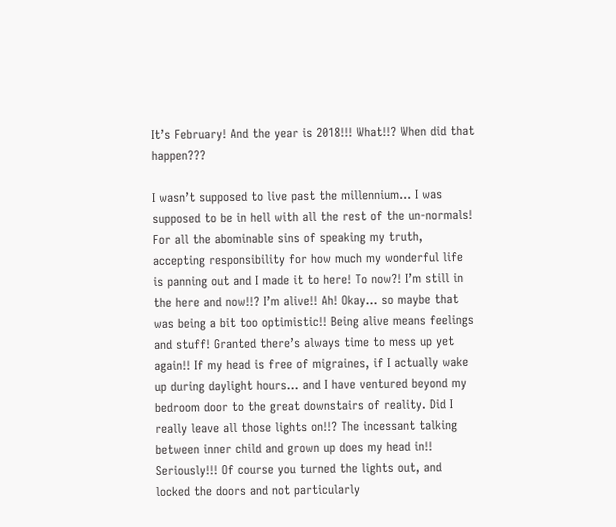It’s February! And the year is 2018!!! What!!? When did that happen???

I wasn’t supposed to live past the millennium… I was supposed to be in hell with all the rest of the un-normals! For all the abominable sins of speaking my truth, accepting responsibility for how much my wonderful life is panning out and I made it to here! To now?! I’m still in the here and now!!? I’m alive!! Ah! Okay… so maybe that was being a bit too optimistic!! Being alive means feelings and stuff! Granted there’s always time to mess up yet again!! If my head is free of migraines, if I actually wake up during daylight hours… and I have ventured beyond my bedroom door to the great downstairs of reality. Did I really leave all those lights on!!? The incessant talking between inner child and grown up does my head in!! Seriously!!! Of course you turned the lights out, and locked the doors and not particularly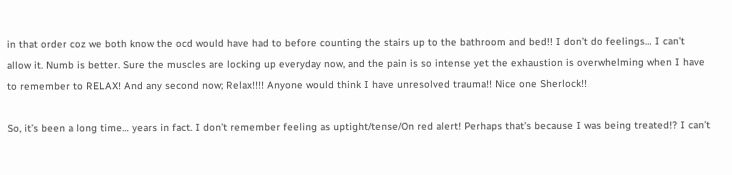in that order coz we both know the ocd would have had to before counting the stairs up to the bathroom and bed!! I don’t do feelings… I can’t allow it. Numb is better. Sure the muscles are locking up everyday now, and the pain is so intense yet the exhaustion is overwhelming when I have to remember to RELAX! And any second now; Relax!!!! Anyone would think I have unresolved trauma!! Nice one Sherlock!!

So, it’s been a long time… years in fact. I don’t remember feeling as uptight/tense/On red alert! Perhaps that’s because I was being treated!? I can’t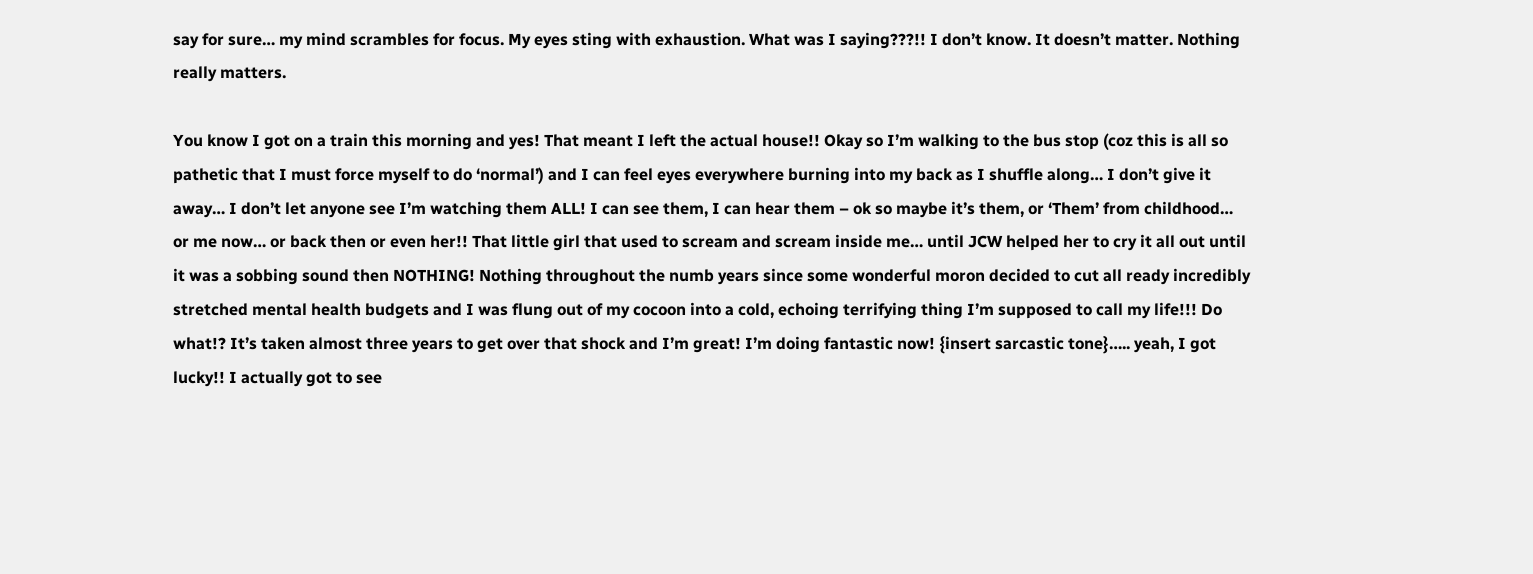say for sure… my mind scrambles for focus. My eyes sting with exhaustion. What was I saying???!! I don’t know. It doesn’t matter. Nothing really matters.

You know I got on a train this morning and yes! That meant I left the actual house!! Okay so I’m walking to the bus stop (coz this is all so pathetic that I must force myself to do ‘normal’) and I can feel eyes everywhere burning into my back as I shuffle along… I don’t give it away… I don’t let anyone see I’m watching them ALL! I can see them, I can hear them – ok so maybe it’s them, or ‘Them’ from childhood… or me now… or back then or even her!! That little girl that used to scream and scream inside me… until JCW helped her to cry it all out until it was a sobbing sound then NOTHING! Nothing throughout the numb years since some wonderful moron decided to cut all ready incredibly stretched mental health budgets and I was flung out of my cocoon into a cold, echoing terrifying thing I’m supposed to call my life!!! Do what!? It’s taken almost three years to get over that shock and I’m great! I’m doing fantastic now! {insert sarcastic tone}….. yeah, I got lucky!! I actually got to see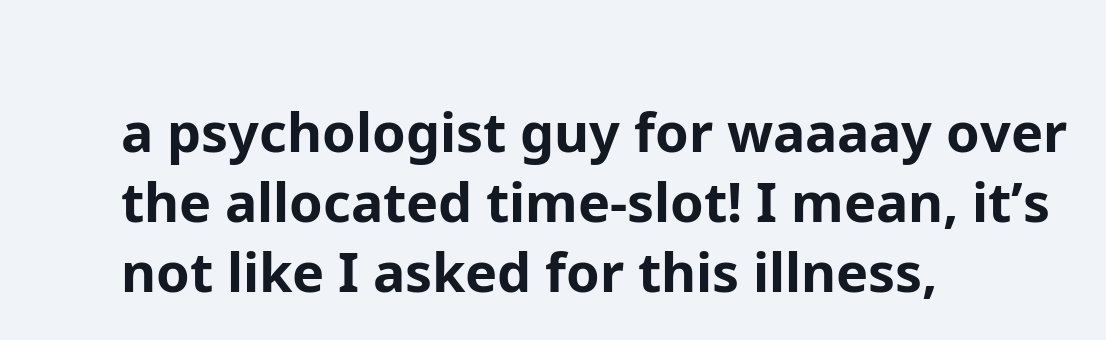a psychologist guy for waaaay over the allocated time-slot! I mean, it’s not like I asked for this illness,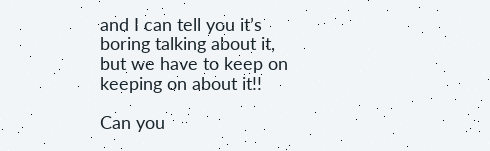and I can tell you it’s boring talking about it, but we have to keep on keeping on about it!!

Can you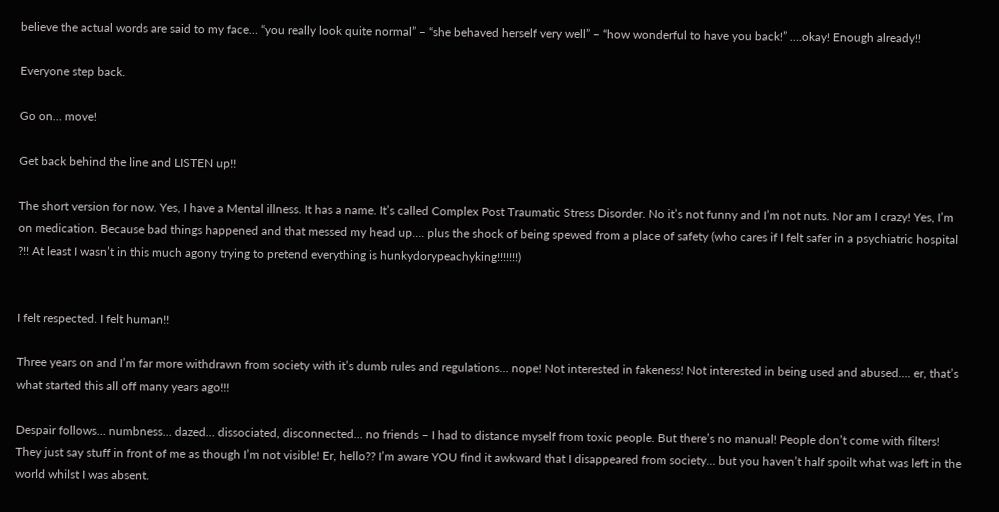believe the actual words are said to my face… “you really look quite normal” – “she behaved herself very well” – “how wonderful to have you back!” ….okay! Enough already!!

Everyone step back.

Go on… move!

Get back behind the line and LISTEN up!!

The short version for now. Yes, I have a Mental illness. It has a name. It’s called Complex Post Traumatic Stress Disorder. No it’s not funny and I’m not nuts. Nor am I crazy! Yes, I’m on medication. Because bad things happened and that messed my head up…. plus the shock of being spewed from a place of safety (who cares if I felt safer in a psychiatric hospital ?!! At least I wasn’t in this much agony trying to pretend everything is hunkydorypeachyking!!!!!!!)


I felt respected. I felt human!!

Three years on and I’m far more withdrawn from society with it’s dumb rules and regulations… nope! Not interested in fakeness! Not interested in being used and abused…. er, that’s what started this all off many years ago!!!

Despair follows… numbness… dazed… dissociated, disconnected… no friends – I had to distance myself from toxic people. But there’s no manual! People don’t come with filters! They just say stuff in front of me as though I’m not visible! Er, hello?? I’m aware YOU find it awkward that I disappeared from society… but you haven’t half spoilt what was left in the world whilst I was absent.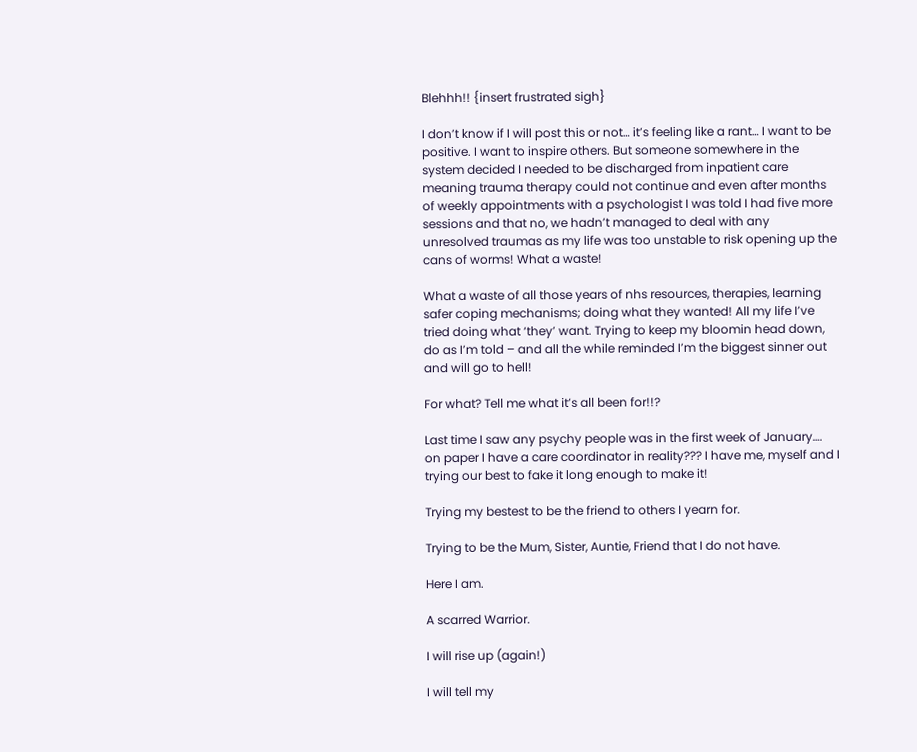Blehhh!! {insert frustrated sigh}

I don’t know if I will post this or not… it’s feeling like a rant… I want to be positive. I want to inspire others. But someone somewhere in the system decided I needed to be discharged from inpatient care meaning trauma therapy could not continue and even after months of weekly appointments with a psychologist I was told I had five more sessions and that no, we hadn’t managed to deal with any unresolved traumas as my life was too unstable to risk opening up the cans of worms! What a waste!

What a waste of all those years of nhs resources, therapies, learning safer coping mechanisms; doing what they wanted! All my life I’ve tried doing what ‘they’ want. Trying to keep my bloomin head down, do as I’m told – and all the while reminded I’m the biggest sinner out and will go to hell!

For what? Tell me what it’s all been for!!?

Last time I saw any psychy people was in the first week of January…. on paper I have a care coordinator in reality??? I have me, myself and I trying our best to fake it long enough to make it!

Trying my bestest to be the friend to others I yearn for.

Trying to be the Mum, Sister, Auntie, Friend that I do not have.

Here I am.

A scarred Warrior.

I will rise up (again!)

I will tell my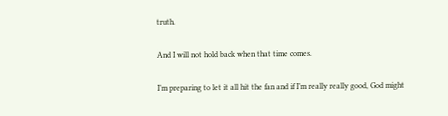truth.

And I will not hold back when that time comes.

I’m preparing to let it all hit the fan and if I’m really really good, God might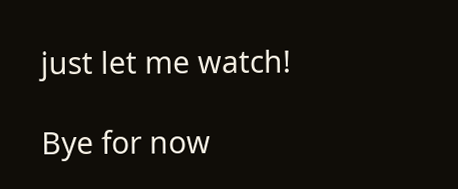just let me watch!

Bye for now